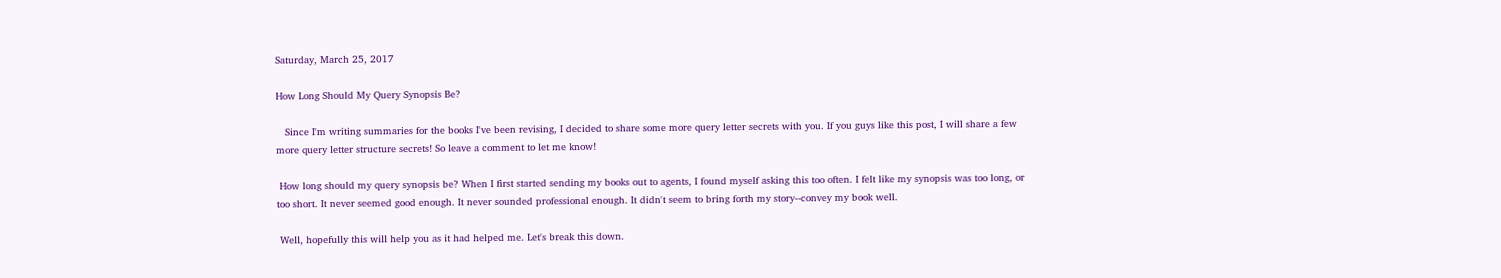Saturday, March 25, 2017

How Long Should My Query Synopsis Be?

   Since I'm writing summaries for the books I've been revising, I decided to share some more query letter secrets with you. If you guys like this post, I will share a few more query letter structure secrets! So leave a comment to let me know!

 How long should my query synopsis be? When I first started sending my books out to agents, I found myself asking this too often. I felt like my synopsis was too long, or too short. It never seemed good enough. It never sounded professional enough. It didn't seem to bring forth my story--convey my book well.

 Well, hopefully this will help you as it had helped me. Let's break this down.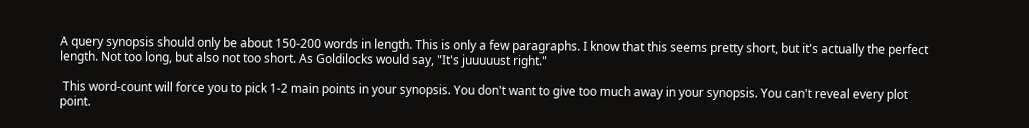A query synopsis should only be about 150-200 words in length. This is only a few paragraphs. I know that this seems pretty short, but it's actually the perfect length. Not too long, but also not too short. As Goldilocks would say, "It's juuuuust right."

 This word-count will force you to pick 1-2 main points in your synopsis. You don't want to give too much away in your synopsis. You can't reveal every plot point.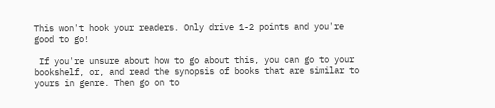This won't hook your readers. Only drive 1-2 points and you're good to go!

 If you're unsure about how to go about this, you can go to your bookshelf, or, and read the synopsis of books that are similar to yours in genre. Then go on to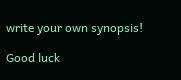write your own synopsis!

Good luck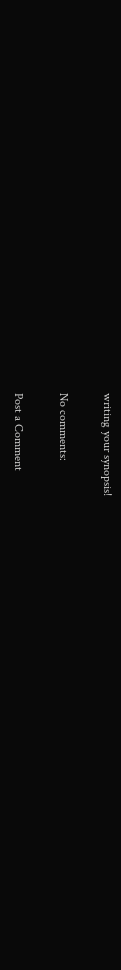writing your synopsis!

No comments:

Post a Comment